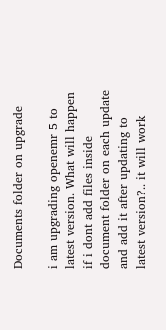Documents folder on upgrade

i am upgrading openemr 5 to latest version. What will happen if i dont add files inside document folder on each update and add it after updating to latest version?.. it will work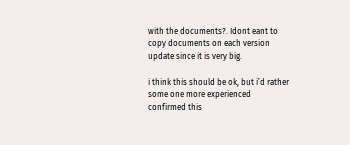with the documents?. Idont eant to copy documents on each version update since it is very big.

i think this should be ok, but i’d rather some one more experienced confirmed this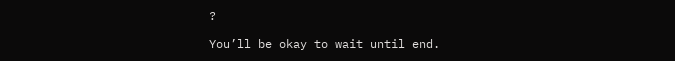?

You’ll be okay to wait until end.